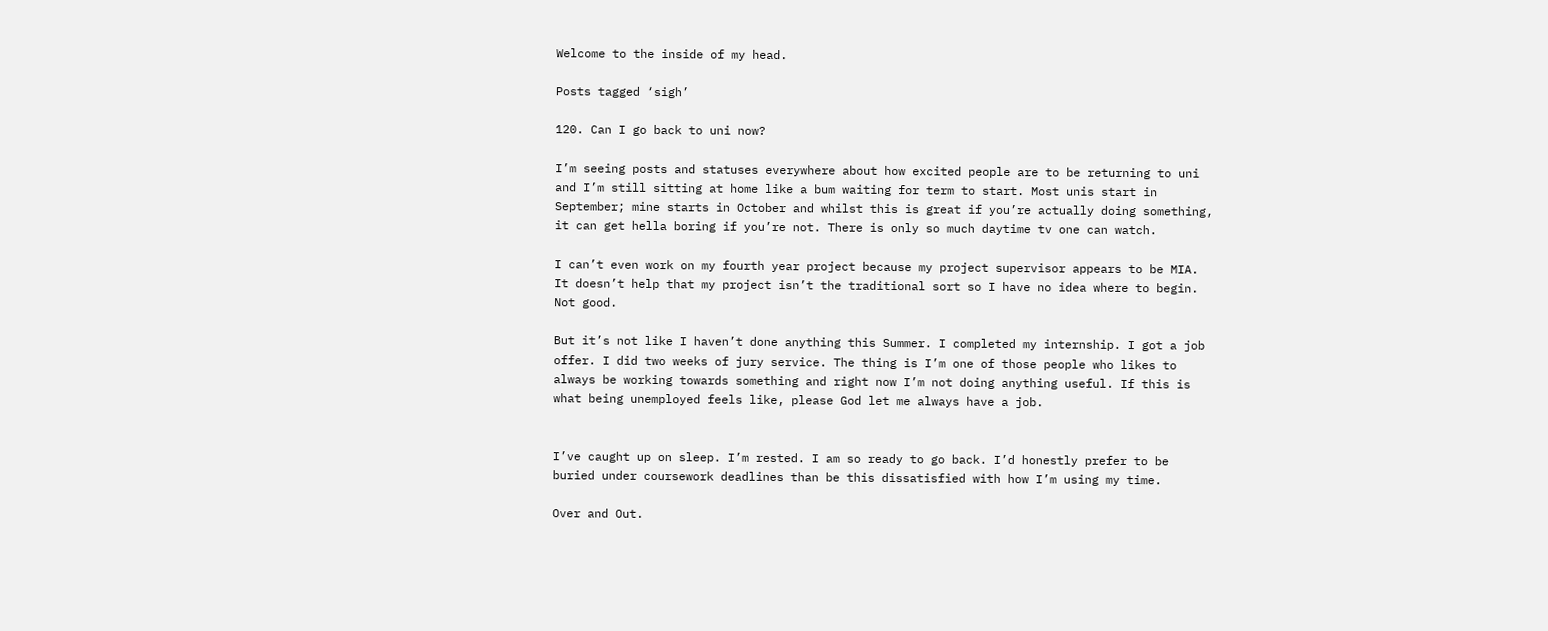Welcome to the inside of my head.

Posts tagged ‘sigh’

120. Can I go back to uni now?

I’m seeing posts and statuses everywhere about how excited people are to be returning to uni and I’m still sitting at home like a bum waiting for term to start. Most unis start in September; mine starts in October and whilst this is great if you’re actually doing something, it can get hella boring if you’re not. There is only so much daytime tv one can watch.

I can’t even work on my fourth year project because my project supervisor appears to be MIA. It doesn’t help that my project isn’t the traditional sort so I have no idea where to begin. Not good.

But it’s not like I haven’t done anything this Summer. I completed my internship. I got a job offer. I did two weeks of jury service. The thing is I’m one of those people who likes to always be working towards something and right now I’m not doing anything useful. If this is what being unemployed feels like, please God let me always have a job.


I’ve caught up on sleep. I’m rested. I am so ready to go back. I’d honestly prefer to be buried under coursework deadlines than be this dissatisfied with how I’m using my time.

Over and Out.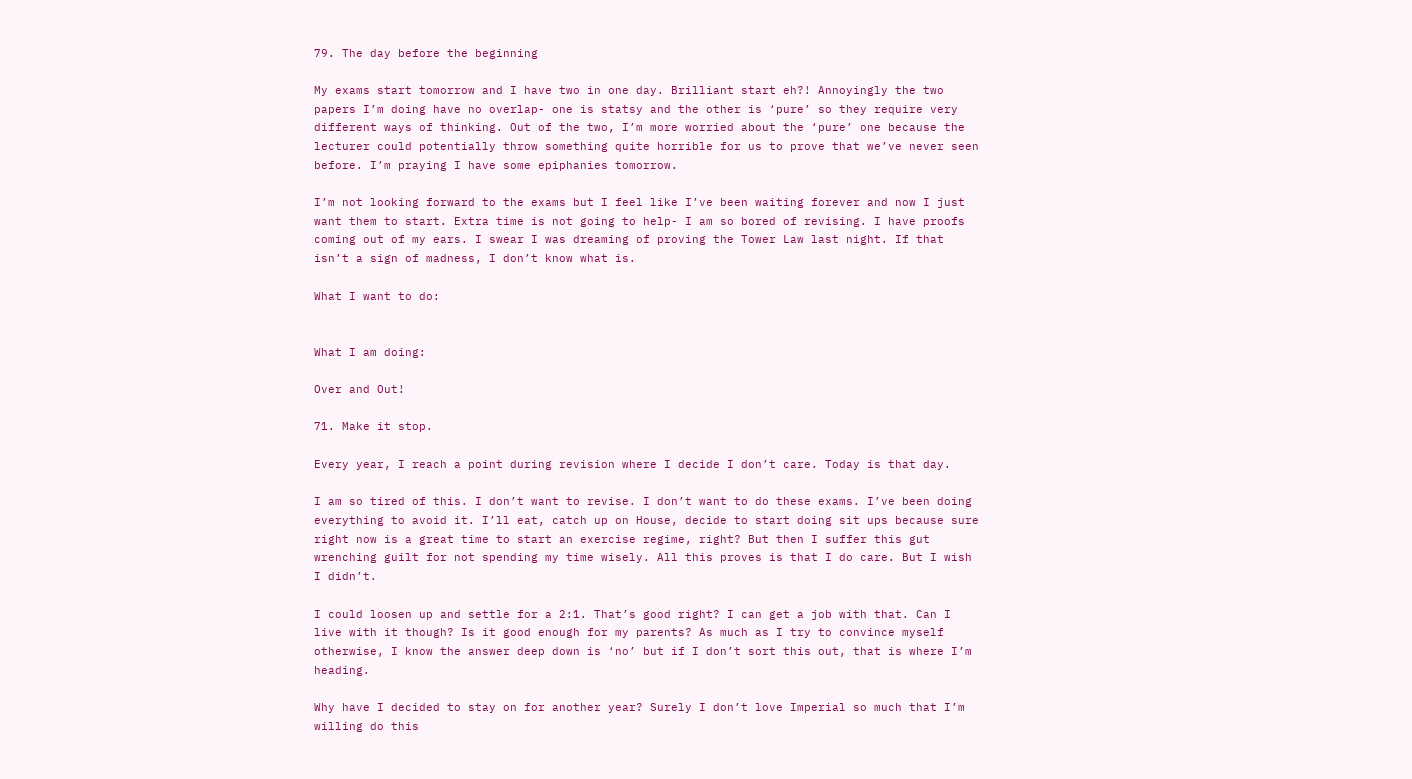79. The day before the beginning

My exams start tomorrow and I have two in one day. Brilliant start eh?! Annoyingly the two papers I’m doing have no overlap- one is statsy and the other is ‘pure’ so they require very different ways of thinking. Out of the two, I’m more worried about the ‘pure’ one because the lecturer could potentially throw something quite horrible for us to prove that we’ve never seen before. I’m praying I have some epiphanies tomorrow.

I’m not looking forward to the exams but I feel like I’ve been waiting forever and now I just want them to start. Extra time is not going to help- I am so bored of revising. I have proofs coming out of my ears. I swear I was dreaming of proving the Tower Law last night. If that isn’t a sign of madness, I don’t know what is.

What I want to do:


What I am doing:

Over and Out!

71. Make it stop.

Every year, I reach a point during revision where I decide I don’t care. Today is that day.

I am so tired of this. I don’t want to revise. I don’t want to do these exams. I’ve been doing everything to avoid it. I’ll eat, catch up on House, decide to start doing sit ups because sure right now is a great time to start an exercise regime, right? But then I suffer this gut wrenching guilt for not spending my time wisely. All this proves is that I do care. But I wish I didn’t.

I could loosen up and settle for a 2:1. That’s good right? I can get a job with that. Can I live with it though? Is it good enough for my parents? As much as I try to convince myself otherwise, I know the answer deep down is ‘no’ but if I don’t sort this out, that is where I’m heading.

Why have I decided to stay on for another year? Surely I don’t love Imperial so much that I’m willing do this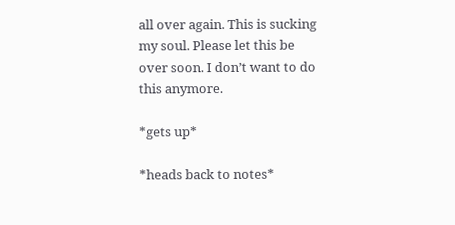all over again. This is sucking my soul. Please let this be over soon. I don’t want to do this anymore.

*gets up*

*heads back to notes*